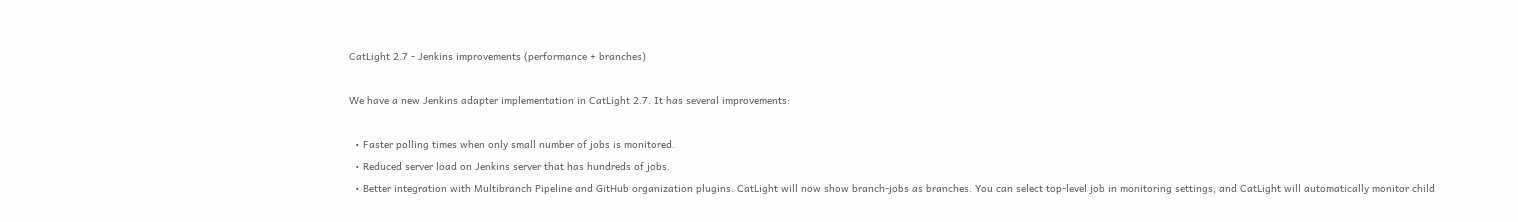CatLight 2.7 - Jenkins improvements (performance + branches)

We have a new Jenkins adapter implementation in CatLight 2.7. It has several improvements:

  • Faster polling times when only small number of jobs is monitored.
  • Reduced server load on Jenkins server that has hundreds of jobs.
  • Better integration with Multibranch Pipeline and GitHub organization plugins. CatLight will now show branch-jobs as branches. You can select top-level job in monitoring settings, and CatLight will automatically monitor child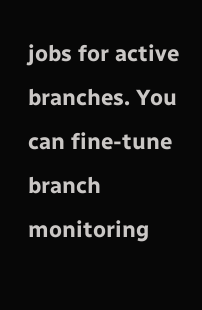jobs for active branches. You can fine-tune branch monitoring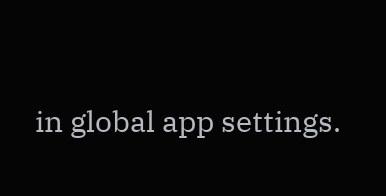in global app settings.